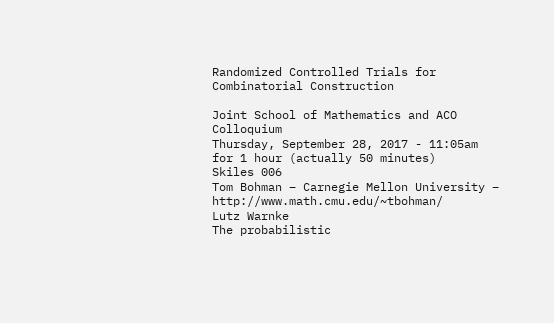Randomized Controlled Trials for Combinatorial Construction

Joint School of Mathematics and ACO Colloquium
Thursday, September 28, 2017 - 11:05am for 1 hour (actually 50 minutes)
Skiles 006
Tom Bohman – Carnegie Mellon University – http://www.math.cmu.edu/~tbohman/
Lutz Warnke
The probabilistic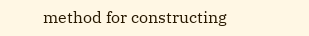method for constructing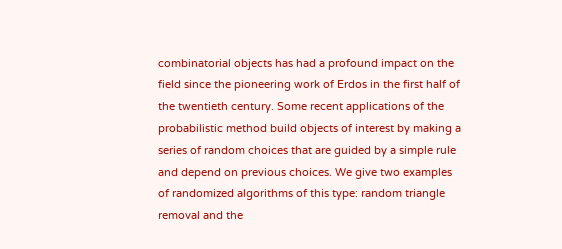combinatorial objects has had a profound impact on the field since the pioneering work of Erdos in the first half of the twentieth century. Some recent applications of the probabilistic method build objects of interest by making a series of random choices that are guided by a simple rule and depend on previous choices. We give two examples of randomized algorithms of this type: random triangle removal and the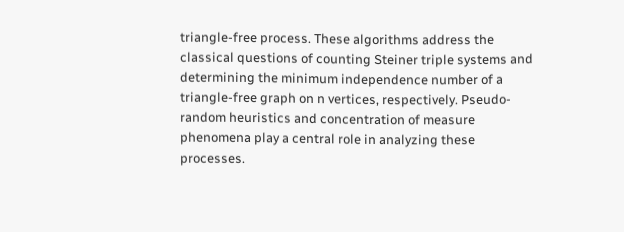triangle-free process. These algorithms address the classical questions of counting Steiner triple systems and determining the minimum independence number of a triangle-free graph on n vertices, respectively. Pseudo-random heuristics and concentration of measure phenomena play a central role in analyzing these processes.